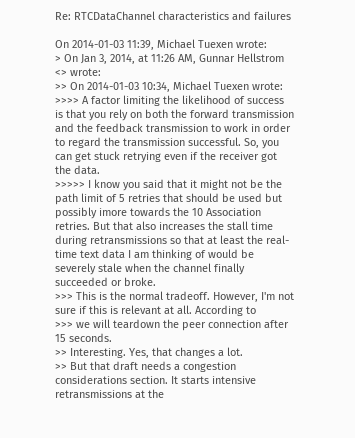Re: RTCDataChannel characteristics and failures

On 2014-01-03 11:39, Michael Tuexen wrote:
> On Jan 3, 2014, at 11:26 AM, Gunnar Hellstrom <> wrote:
>> On 2014-01-03 10:34, Michael Tuexen wrote:
>>>> A factor limiting the likelihood of success is that you rely on both the forward transmission and the feedback transmission to work in order to regard the transmission successful. So, you can get stuck retrying even if the receiver got the data.
>>>>> I know you said that it might not be the path limit of 5 retries that should be used but possibly imore towards the 10 Association retries. But that also increases the stall time during retransmissions so that at least the real-time text data I am thinking of would be severely stale when the channel finally succeeded or broke.
>>> This is the normal tradeoff. However, I'm not sure if this is relevant at all. According to
>>> we will teardown the peer connection after 15 seconds.
>> Interesting. Yes, that changes a lot.
>> But that draft needs a congestion considerations section. It starts intensive retransmissions at the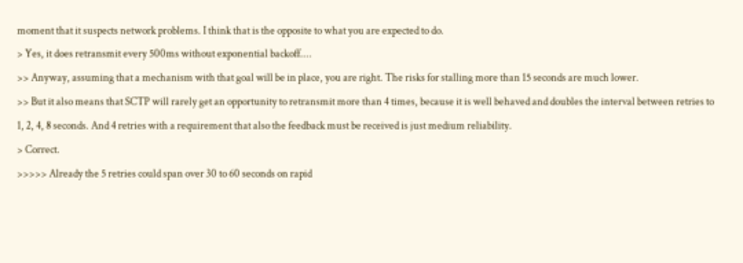moment that it suspects network problems. I think that is the opposite to what you are expected to do.
> Yes, it does retransmit every 500ms without exponential backoff....
>> Anyway, assuming that a mechanism with that goal will be in place, you are right. The risks for stalling more than 15 seconds are much lower.
>> But it also means that SCTP will rarely get an opportunity to retransmit more than 4 times, because it is well behaved and doubles the interval between retries to 1, 2, 4, 8 seconds. And 4 retries with a requirement that also the feedback must be received is just medium reliability.
> Correct.
>>>>> Already the 5 retries could span over 30 to 60 seconds on rapid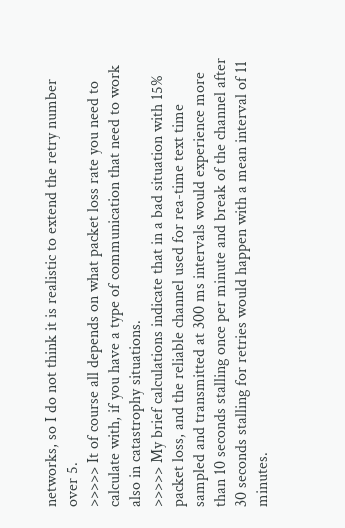networks, so I do not think it is realistic to extend the retry number over 5.
>>>>> It of course all depends on what packet loss rate you need to calculate with, if you have a type of communication that need to work also in catastrophy situations.
>>>>> My brief calculations indicate that in a bad situation with 15% packet loss, and the reliable channel used for rea-time text time sampled and transmitted at 300 ms intervals would experience more than 10 seconds stalling once per minute and break of the channel after 30 seconds stalling for retries would happen with a mean interval of 11 minutes.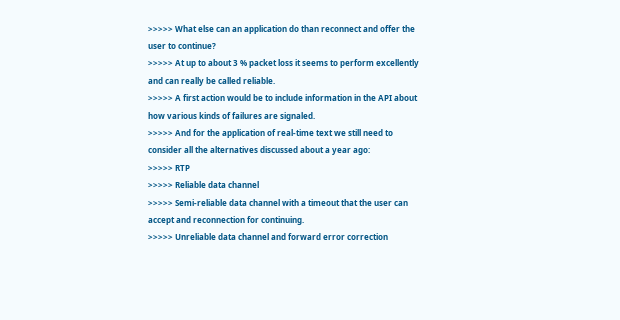>>>>> What else can an application do than reconnect and offer the user to continue?
>>>>> At up to about 3 % packet loss it seems to perform excellently and can really be called reliable.
>>>>> A first action would be to include information in the API about how various kinds of failures are signaled.
>>>>> And for the application of real-time text we still need to consider all the alternatives discussed about a year ago:
>>>>> RTP
>>>>> Reliable data channel
>>>>> Semi-reliable data channel with a timeout that the user can accept and reconnection for continuing.
>>>>> Unreliable data channel and forward error correction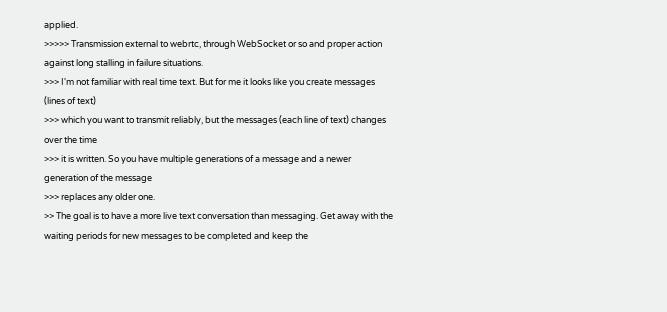applied.
>>>>> Transmission external to webrtc, through WebSocket or so and proper action against long stalling in failure situations.
>>> I'm not familiar with real time text. But for me it looks like you create messages (lines of text)
>>> which you want to transmit reliably, but the messages (each line of text) changes over the time
>>> it is written. So you have multiple generations of a message and a newer generation of the message
>>> replaces any older one.
>> The goal is to have a more live text conversation than messaging. Get away with the waiting periods for new messages to be completed and keep the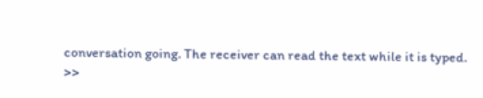conversation going. The receiver can read the text while it is typed.
>>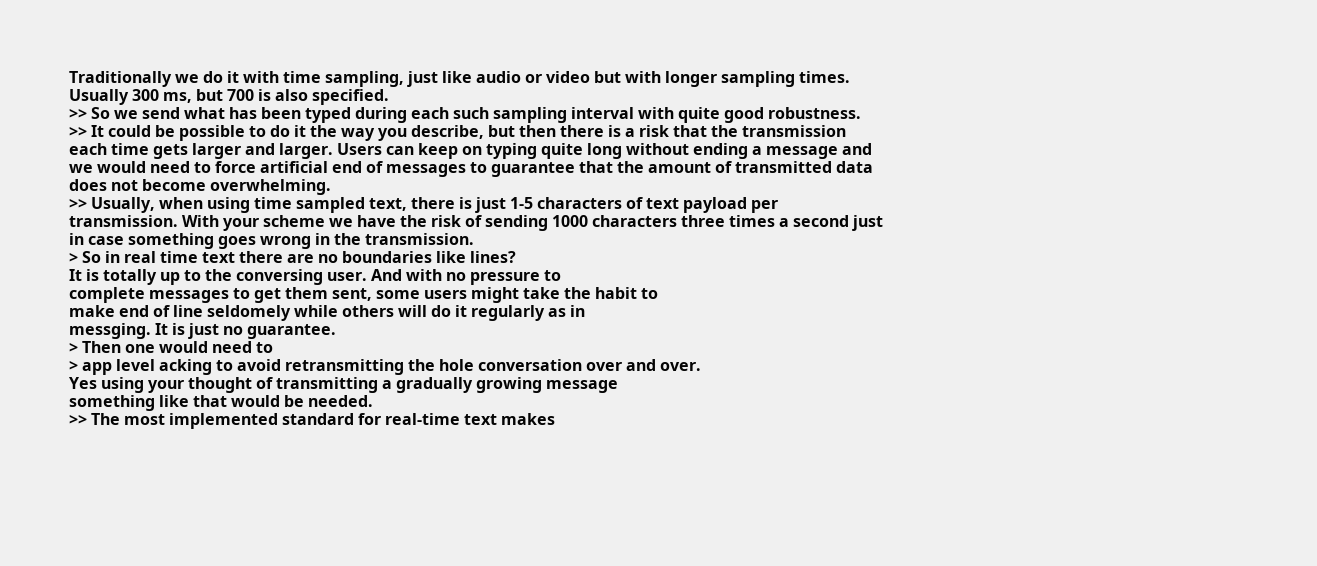Traditionally we do it with time sampling, just like audio or video but with longer sampling times. Usually 300 ms, but 700 is also specified.
>> So we send what has been typed during each such sampling interval with quite good robustness.
>> It could be possible to do it the way you describe, but then there is a risk that the transmission each time gets larger and larger. Users can keep on typing quite long without ending a message and we would need to force artificial end of messages to guarantee that the amount of transmitted data does not become overwhelming.
>> Usually, when using time sampled text, there is just 1-5 characters of text payload per transmission. With your scheme we have the risk of sending 1000 characters three times a second just in case something goes wrong in the transmission.
> So in real time text there are no boundaries like lines?
It is totally up to the conversing user. And with no pressure to
complete messages to get them sent, some users might take the habit to
make end of line seldomely while others will do it regularly as in
messging. It is just no guarantee.
> Then one would need to
> app level acking to avoid retransmitting the hole conversation over and over.
Yes using your thought of transmitting a gradually growing message
something like that would be needed.
>> The most implemented standard for real-time text makes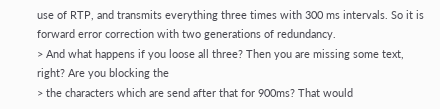use of RTP, and transmits everything three times with 300 ms intervals. So it is forward error correction with two generations of redundancy.
> And what happens if you loose all three? Then you are missing some text, right? Are you blocking the
> the characters which are send after that for 900ms? That would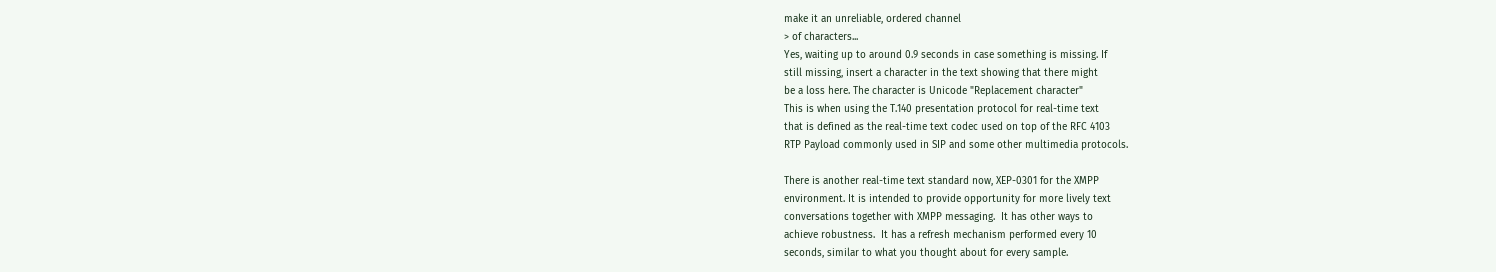make it an unreliable, ordered channel
> of characters...
Yes, waiting up to around 0.9 seconds in case something is missing. If
still missing, insert a character in the text showing that there might
be a loss here. The character is Unicode "Replacement character"
This is when using the T.140 presentation protocol for real-time text
that is defined as the real-time text codec used on top of the RFC 4103
RTP Payload commonly used in SIP and some other multimedia protocols.

There is another real-time text standard now, XEP-0301 for the XMPP
environment. It is intended to provide opportunity for more lively text
conversations together with XMPP messaging.  It has other ways to
achieve robustness.  It has a refresh mechanism performed every 10
seconds, similar to what you thought about for every sample.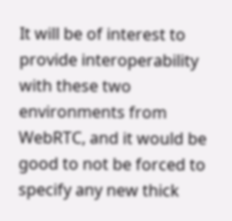It will be of interest to provide interoperability with these two
environments from WebRTC, and it would be good to not be forced to
specify any new thick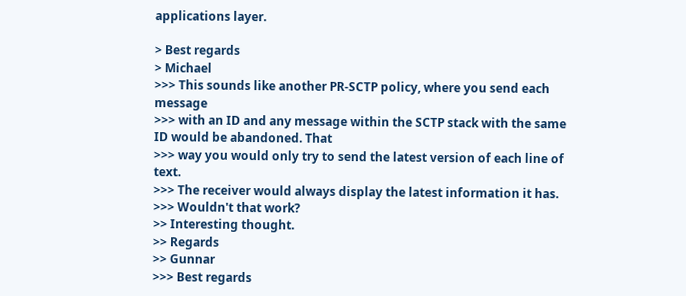applications layer.

> Best regards
> Michael
>>> This sounds like another PR-SCTP policy, where you send each message
>>> with an ID and any message within the SCTP stack with the same ID would be abandoned. That
>>> way you would only try to send the latest version of each line of text.
>>> The receiver would always display the latest information it has.
>>> Wouldn't that work?
>> Interesting thought.
>> Regards
>> Gunnar
>>> Best regards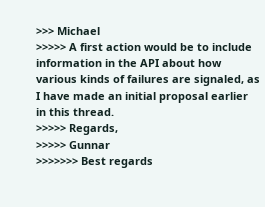>>> Michael
>>>>> A first action would be to include information in the API about how various kinds of failures are signaled, as I have made an initial proposal earlier in this thread.
>>>>> Regards,
>>>>> Gunnar
>>>>>>> Best regards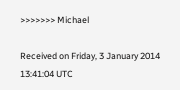>>>>>>> Michael

Received on Friday, 3 January 2014 13:41:04 UTC